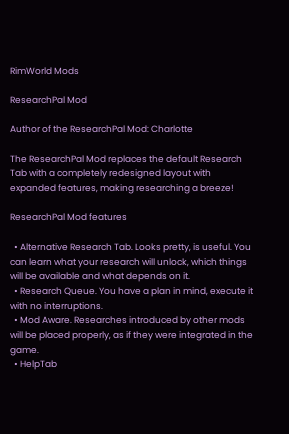RimWorld Mods

ResearchPal Mod

Author of the ResearchPal Mod: Charlotte

The ResearchPal Mod replaces the default Research Tab with a completely redesigned layout with expanded features, making researching a breeze!

ResearchPal Mod features

  • Alternative Research Tab. Looks pretty, is useful. You can learn what your research will unlock, which things will be available and what depends on it.
  • Research Queue. You have a plan in mind, execute it with no interruptions.
  • Mod Aware. Researches introduced by other mods will be placed properly, as if they were integrated in the game.
  • HelpTab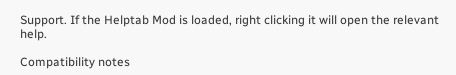Support. If the Helptab Mod is loaded, right clicking it will open the relevant help.

Compatibility notes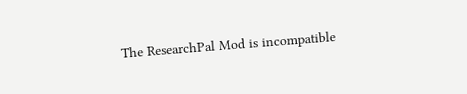The ResearchPal Mod is incompatible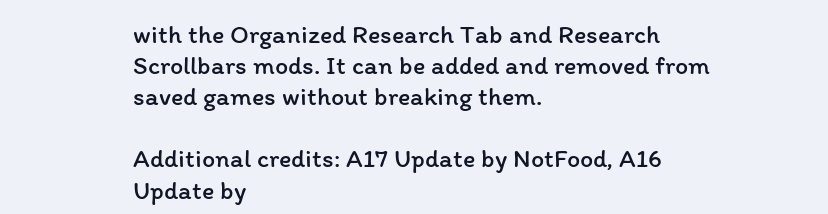with the Organized Research Tab and Research Scrollbars mods. It can be added and removed from saved games without breaking them.

Additional credits: A17 Update by NotFood, A16 Update by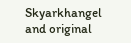Skyarkhangel and original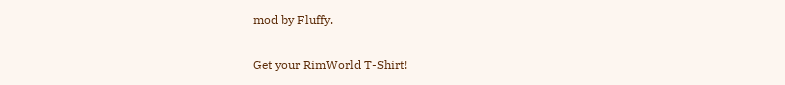mod by Fluffy.

Get your RimWorld T-Shirt!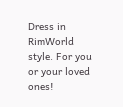Dress in RimWorld style. For you or your loved ones!